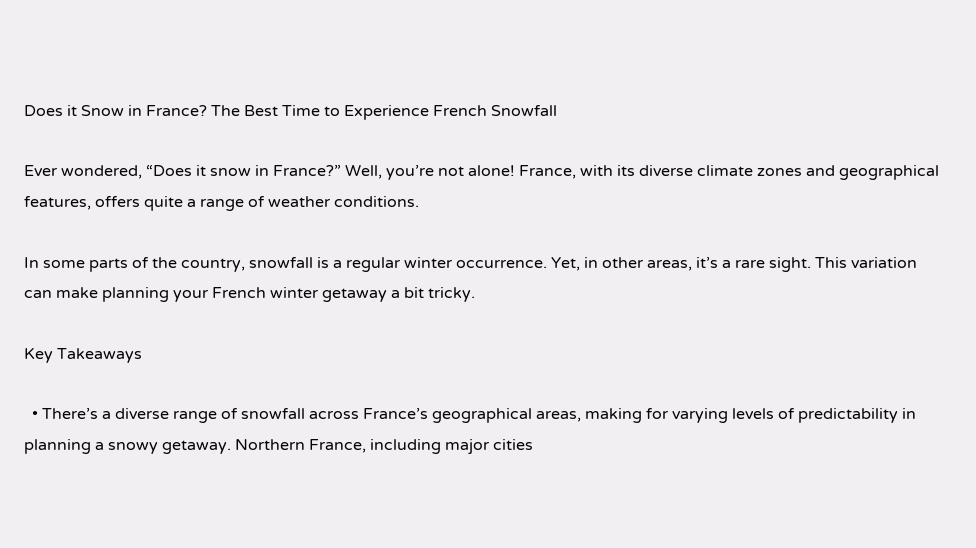Does it Snow in France? The Best Time to Experience French Snowfall

Ever wondered, “Does it snow in France?” Well, you’re not alone! France, with its diverse climate zones and geographical features, offers quite a range of weather conditions.

In some parts of the country, snowfall is a regular winter occurrence. Yet, in other areas, it’s a rare sight. This variation can make planning your French winter getaway a bit tricky.

Key Takeaways

  • There’s a diverse range of snowfall across France’s geographical areas, making for varying levels of predictability in planning a snowy getaway. Northern France, including major cities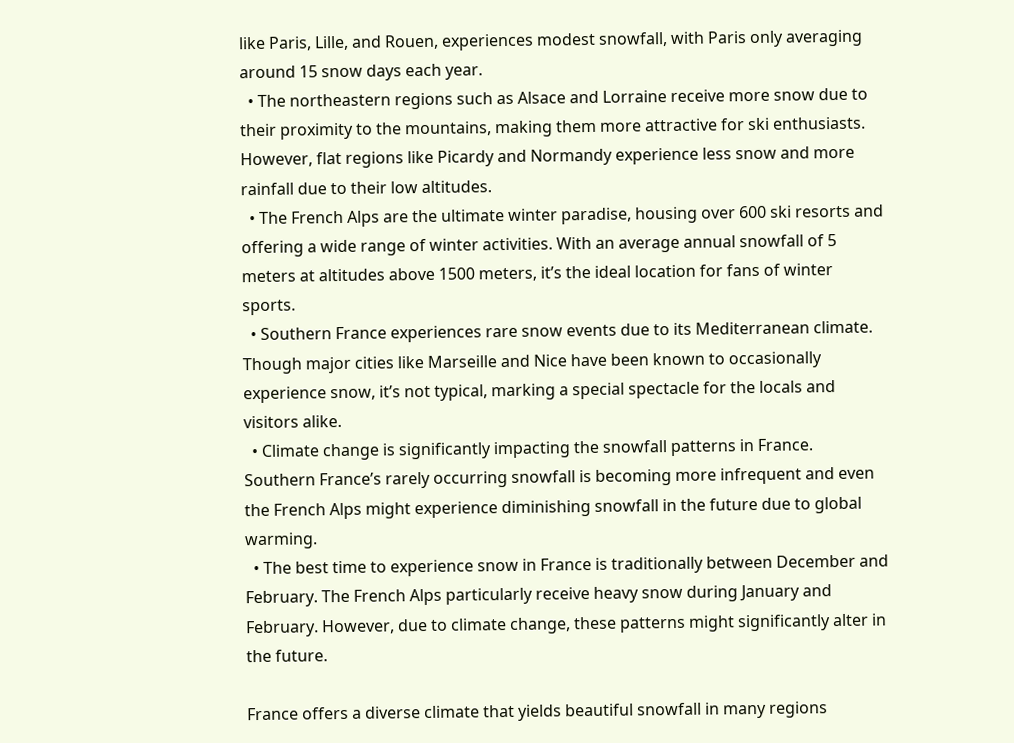like Paris, Lille, and Rouen, experiences modest snowfall, with Paris only averaging around 15 snow days each year.
  • The northeastern regions such as Alsace and Lorraine receive more snow due to their proximity to the mountains, making them more attractive for ski enthusiasts. However, flat regions like Picardy and Normandy experience less snow and more rainfall due to their low altitudes.
  • The French Alps are the ultimate winter paradise, housing over 600 ski resorts and offering a wide range of winter activities. With an average annual snowfall of 5 meters at altitudes above 1500 meters, it’s the ideal location for fans of winter sports.
  • Southern France experiences rare snow events due to its Mediterranean climate. Though major cities like Marseille and Nice have been known to occasionally experience snow, it’s not typical, marking a special spectacle for the locals and visitors alike.
  • Climate change is significantly impacting the snowfall patterns in France. Southern France’s rarely occurring snowfall is becoming more infrequent and even the French Alps might experience diminishing snowfall in the future due to global warming.
  • The best time to experience snow in France is traditionally between December and February. The French Alps particularly receive heavy snow during January and February. However, due to climate change, these patterns might significantly alter in the future.

France offers a diverse climate that yields beautiful snowfall in many regions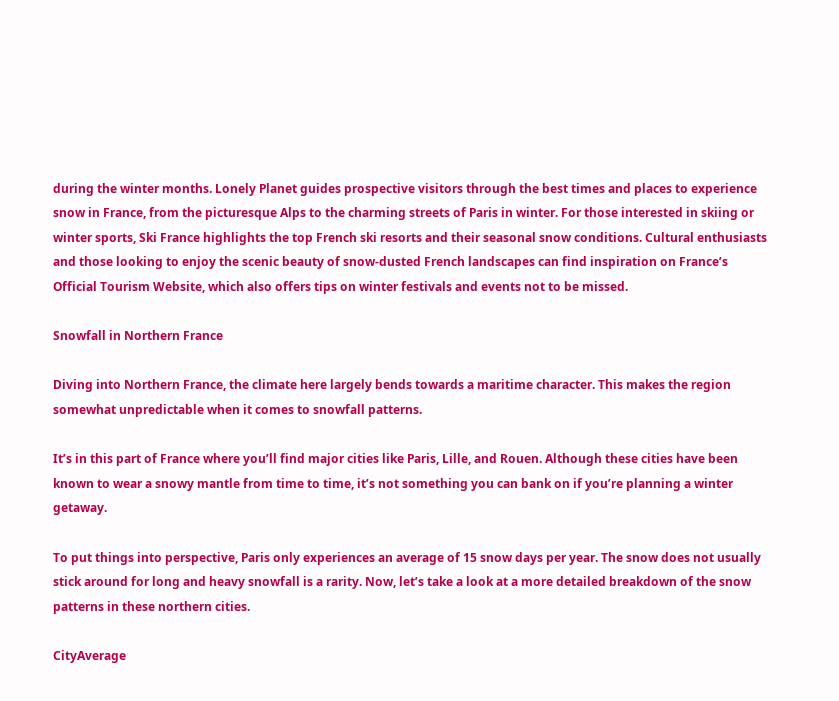during the winter months. Lonely Planet guides prospective visitors through the best times and places to experience snow in France, from the picturesque Alps to the charming streets of Paris in winter. For those interested in skiing or winter sports, Ski France highlights the top French ski resorts and their seasonal snow conditions. Cultural enthusiasts and those looking to enjoy the scenic beauty of snow-dusted French landscapes can find inspiration on France’s Official Tourism Website, which also offers tips on winter festivals and events not to be missed.

Snowfall in Northern France

Diving into Northern France, the climate here largely bends towards a maritime character. This makes the region somewhat unpredictable when it comes to snowfall patterns.

It’s in this part of France where you’ll find major cities like Paris, Lille, and Rouen. Although these cities have been known to wear a snowy mantle from time to time, it’s not something you can bank on if you’re planning a winter getaway.

To put things into perspective, Paris only experiences an average of 15 snow days per year. The snow does not usually stick around for long and heavy snowfall is a rarity. Now, let’s take a look at a more detailed breakdown of the snow patterns in these northern cities.

CityAverage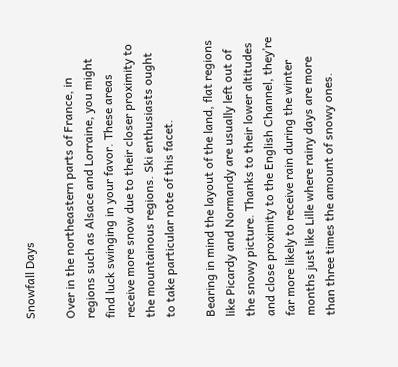Snowfall Days

Over in the northeastern parts of France, in regions such as Alsace and Lorraine, you might find luck swinging in your favor. These areas receive more snow due to their closer proximity to the mountainous regions. Ski enthusiasts ought to take particular note of this facet.

Bearing in mind the layout of the land, flat regions like Picardy and Normandy are usually left out of the snowy picture. Thanks to their lower altitudes and close proximity to the English Channel, they’re far more likely to receive rain during the winter months just like Lille where rainy days are more than three times the amount of snowy ones.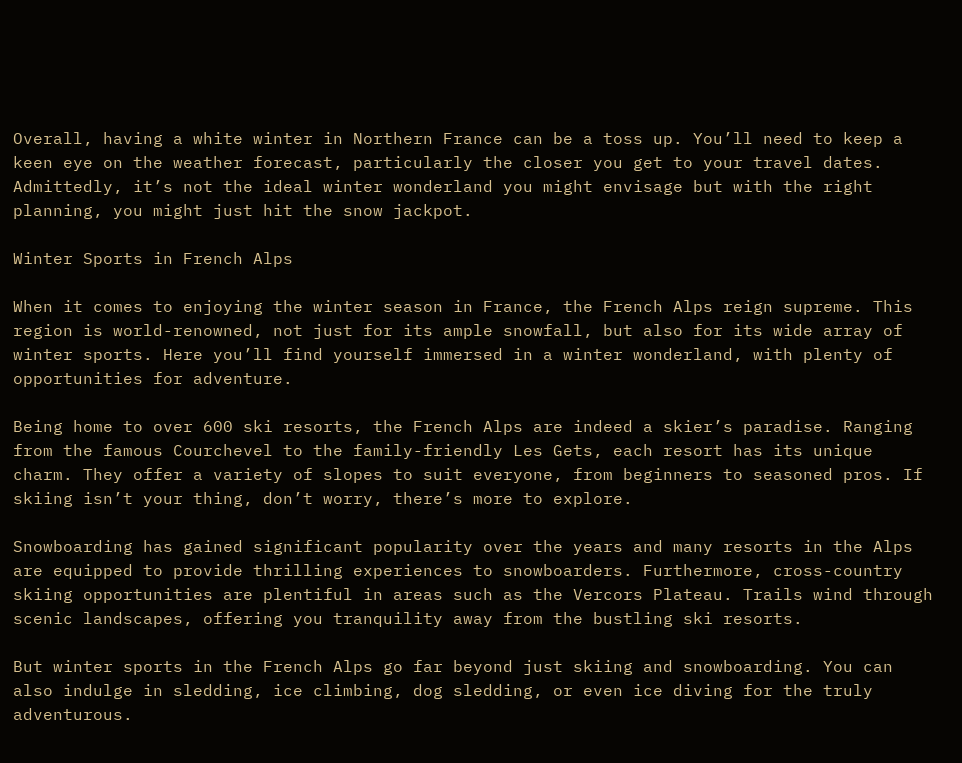Overall, having a white winter in Northern France can be a toss up. You’ll need to keep a keen eye on the weather forecast, particularly the closer you get to your travel dates. Admittedly, it’s not the ideal winter wonderland you might envisage but with the right planning, you might just hit the snow jackpot.

Winter Sports in French Alps

When it comes to enjoying the winter season in France, the French Alps reign supreme. This region is world-renowned, not just for its ample snowfall, but also for its wide array of winter sports. Here you’ll find yourself immersed in a winter wonderland, with plenty of opportunities for adventure.

Being home to over 600 ski resorts, the French Alps are indeed a skier’s paradise. Ranging from the famous Courchevel to the family-friendly Les Gets, each resort has its unique charm. They offer a variety of slopes to suit everyone, from beginners to seasoned pros. If skiing isn’t your thing, don’t worry, there’s more to explore.

Snowboarding has gained significant popularity over the years and many resorts in the Alps are equipped to provide thrilling experiences to snowboarders. Furthermore, cross-country skiing opportunities are plentiful in areas such as the Vercors Plateau. Trails wind through scenic landscapes, offering you tranquility away from the bustling ski resorts.

But winter sports in the French Alps go far beyond just skiing and snowboarding. You can also indulge in sledding, ice climbing, dog sledding, or even ice diving for the truly adventurous.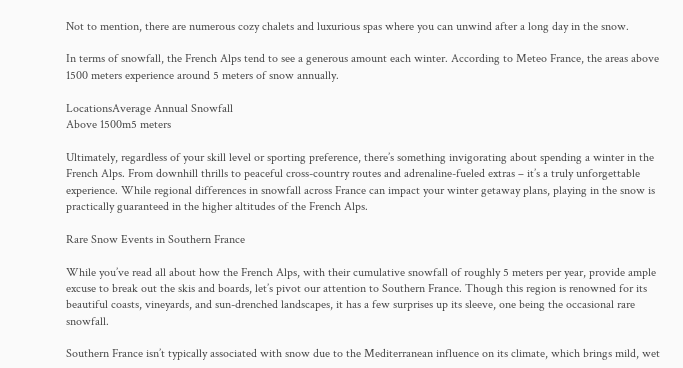Not to mention, there are numerous cozy chalets and luxurious spas where you can unwind after a long day in the snow.

In terms of snowfall, the French Alps tend to see a generous amount each winter. According to Meteo France, the areas above 1500 meters experience around 5 meters of snow annually.

LocationsAverage Annual Snowfall
Above 1500m5 meters

Ultimately, regardless of your skill level or sporting preference, there’s something invigorating about spending a winter in the French Alps. From downhill thrills to peaceful cross-country routes and adrenaline-fueled extras – it’s a truly unforgettable experience. While regional differences in snowfall across France can impact your winter getaway plans, playing in the snow is practically guaranteed in the higher altitudes of the French Alps.

Rare Snow Events in Southern France

While you’ve read all about how the French Alps, with their cumulative snowfall of roughly 5 meters per year, provide ample excuse to break out the skis and boards, let’s pivot our attention to Southern France. Though this region is renowned for its beautiful coasts, vineyards, and sun-drenched landscapes, it has a few surprises up its sleeve, one being the occasional rare snowfall.

Southern France isn’t typically associated with snow due to the Mediterranean influence on its climate, which brings mild, wet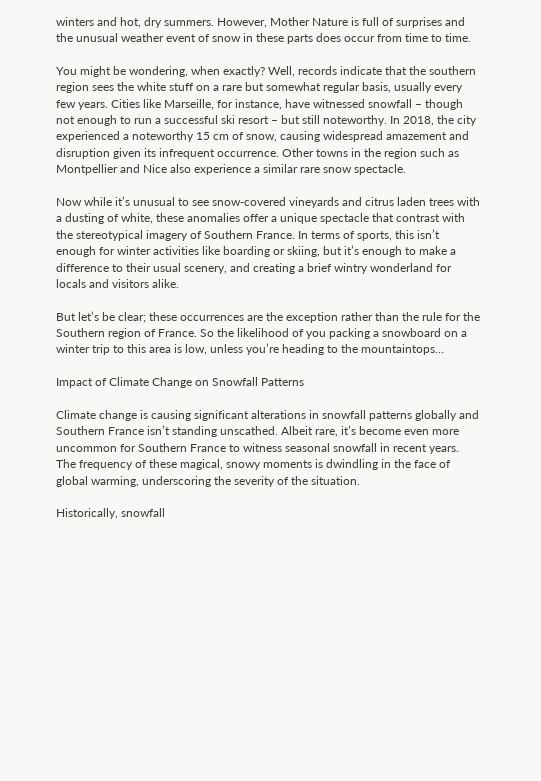winters and hot, dry summers. However, Mother Nature is full of surprises and the unusual weather event of snow in these parts does occur from time to time.

You might be wondering, when exactly? Well, records indicate that the southern region sees the white stuff on a rare but somewhat regular basis, usually every few years. Cities like Marseille, for instance, have witnessed snowfall – though not enough to run a successful ski resort – but still noteworthy. In 2018, the city experienced a noteworthy 15 cm of snow, causing widespread amazement and disruption given its infrequent occurrence. Other towns in the region such as Montpellier and Nice also experience a similar rare snow spectacle.

Now while it’s unusual to see snow-covered vineyards and citrus laden trees with a dusting of white, these anomalies offer a unique spectacle that contrast with the stereotypical imagery of Southern France. In terms of sports, this isn’t enough for winter activities like boarding or skiing, but it’s enough to make a difference to their usual scenery, and creating a brief wintry wonderland for locals and visitors alike.

But let’s be clear; these occurrences are the exception rather than the rule for the Southern region of France. So the likelihood of you packing a snowboard on a winter trip to this area is low, unless you’re heading to the mountaintops…

Impact of Climate Change on Snowfall Patterns

Climate change is causing significant alterations in snowfall patterns globally and Southern France isn’t standing unscathed. Albeit rare, it’s become even more uncommon for Southern France to witness seasonal snowfall in recent years. The frequency of these magical, snowy moments is dwindling in the face of global warming, underscoring the severity of the situation.

Historically, snowfall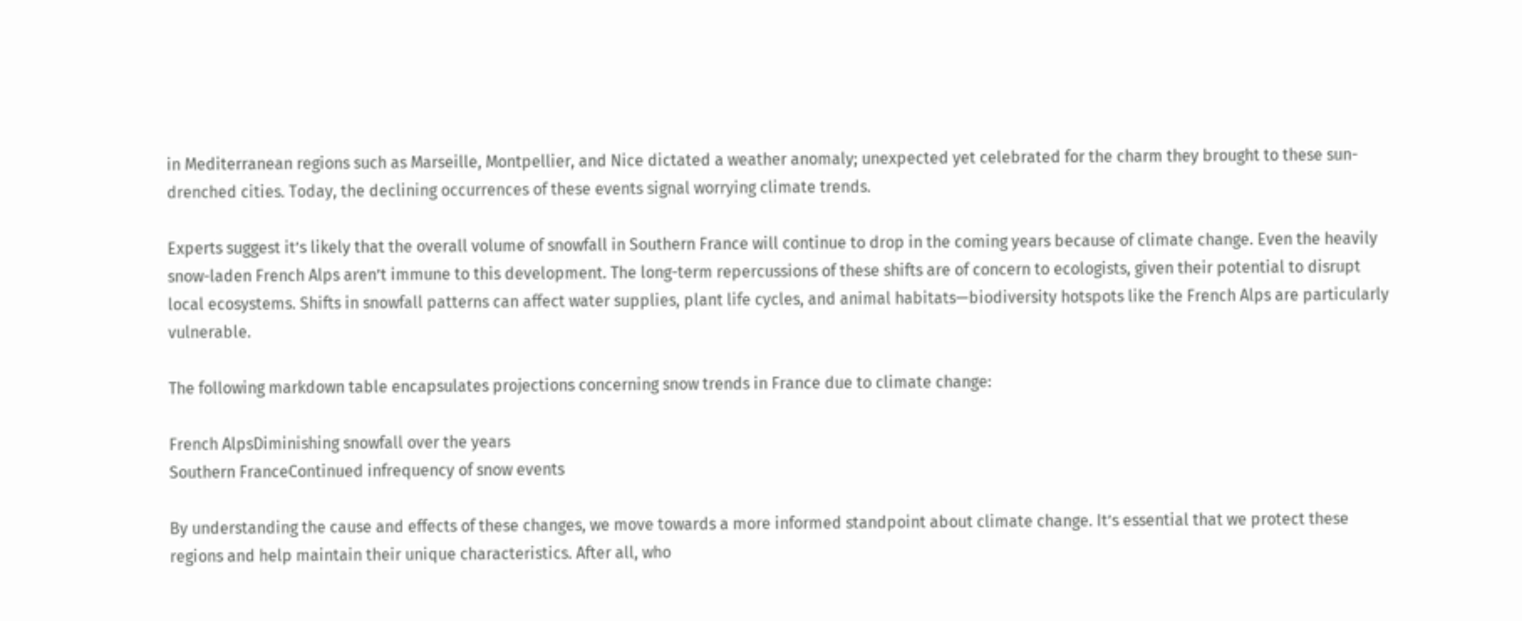in Mediterranean regions such as Marseille, Montpellier, and Nice dictated a weather anomaly; unexpected yet celebrated for the charm they brought to these sun-drenched cities. Today, the declining occurrences of these events signal worrying climate trends.

Experts suggest it’s likely that the overall volume of snowfall in Southern France will continue to drop in the coming years because of climate change. Even the heavily snow-laden French Alps aren’t immune to this development. The long-term repercussions of these shifts are of concern to ecologists, given their potential to disrupt local ecosystems. Shifts in snowfall patterns can affect water supplies, plant life cycles, and animal habitats—biodiversity hotspots like the French Alps are particularly vulnerable.

The following markdown table encapsulates projections concerning snow trends in France due to climate change:

French AlpsDiminishing snowfall over the years
Southern FranceContinued infrequency of snow events

By understanding the cause and effects of these changes, we move towards a more informed standpoint about climate change. It’s essential that we protect these regions and help maintain their unique characteristics. After all, who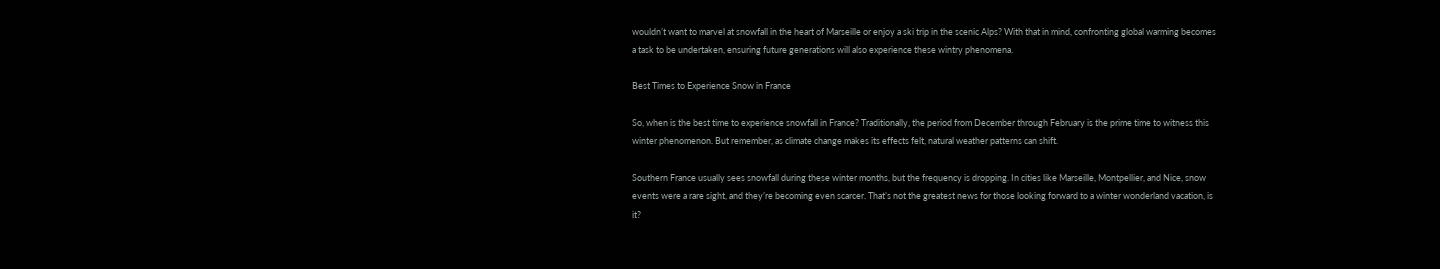wouldn’t want to marvel at snowfall in the heart of Marseille or enjoy a ski trip in the scenic Alps? With that in mind, confronting global warming becomes a task to be undertaken, ensuring future generations will also experience these wintry phenomena.

Best Times to Experience Snow in France

So, when is the best time to experience snowfall in France? Traditionally, the period from December through February is the prime time to witness this winter phenomenon. But remember, as climate change makes its effects felt, natural weather patterns can shift.

Southern France usually sees snowfall during these winter months, but the frequency is dropping. In cities like Marseille, Montpellier, and Nice, snow events were a rare sight, and they’re becoming even scarcer. That’s not the greatest news for those looking forward to a winter wonderland vacation, is it?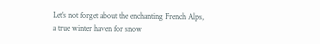Let’s not forget about the enchanting French Alps, a true winter haven for snow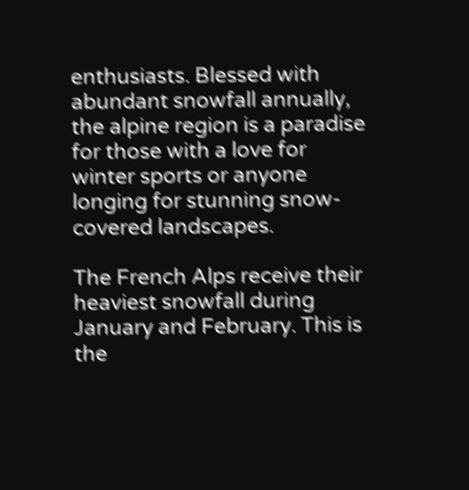enthusiasts. Blessed with abundant snowfall annually, the alpine region is a paradise for those with a love for winter sports or anyone longing for stunning snow-covered landscapes.

The French Alps receive their heaviest snowfall during January and February. This is the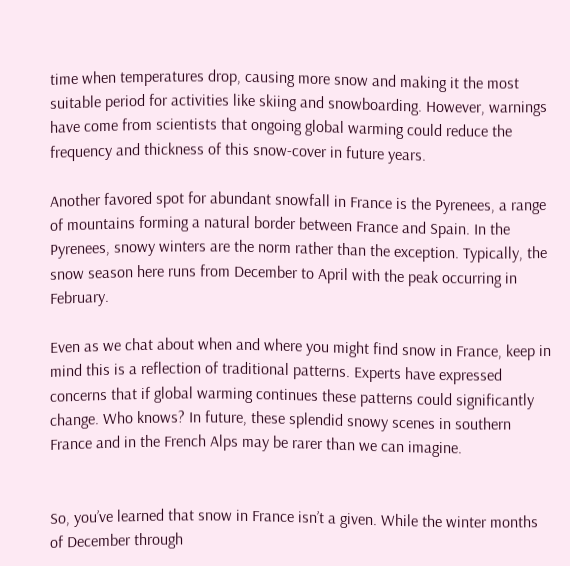time when temperatures drop, causing more snow and making it the most suitable period for activities like skiing and snowboarding. However, warnings have come from scientists that ongoing global warming could reduce the frequency and thickness of this snow-cover in future years.

Another favored spot for abundant snowfall in France is the Pyrenees, a range of mountains forming a natural border between France and Spain. In the Pyrenees, snowy winters are the norm rather than the exception. Typically, the snow season here runs from December to April with the peak occurring in February.

Even as we chat about when and where you might find snow in France, keep in mind this is a reflection of traditional patterns. Experts have expressed concerns that if global warming continues these patterns could significantly change. Who knows? In future, these splendid snowy scenes in southern France and in the French Alps may be rarer than we can imagine.


So, you’ve learned that snow in France isn’t a given. While the winter months of December through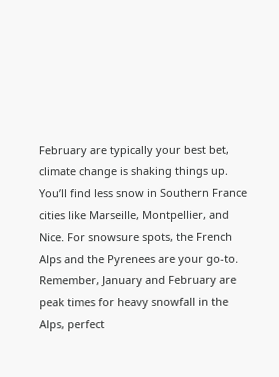February are typically your best bet, climate change is shaking things up. You’ll find less snow in Southern France cities like Marseille, Montpellier, and Nice. For snowsure spots, the French Alps and the Pyrenees are your go-to. Remember, January and February are peak times for heavy snowfall in the Alps, perfect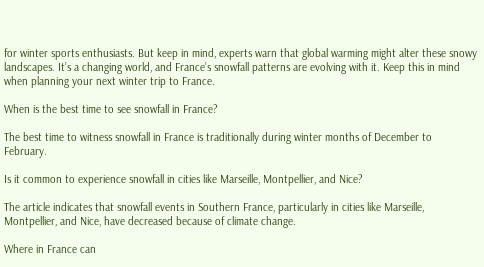for winter sports enthusiasts. But keep in mind, experts warn that global warming might alter these snowy landscapes. It’s a changing world, and France’s snowfall patterns are evolving with it. Keep this in mind when planning your next winter trip to France.

When is the best time to see snowfall in France?

The best time to witness snowfall in France is traditionally during winter months of December to February.

Is it common to experience snowfall in cities like Marseille, Montpellier, and Nice?

The article indicates that snowfall events in Southern France, particularly in cities like Marseille, Montpellier, and Nice, have decreased because of climate change.

Where in France can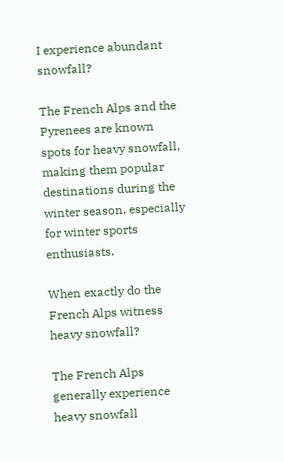I experience abundant snowfall?

The French Alps and the Pyrenees are known spots for heavy snowfall, making them popular destinations during the winter season, especially for winter sports enthusiasts.

When exactly do the French Alps witness heavy snowfall?

The French Alps generally experience heavy snowfall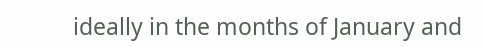ideally in the months of January and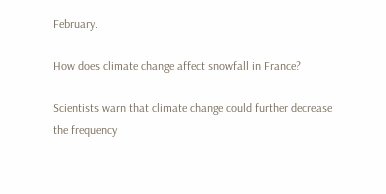February.

How does climate change affect snowfall in France?

Scientists warn that climate change could further decrease the frequency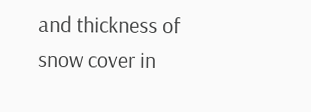and thickness of snow cover in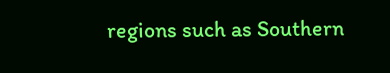regions such as Southern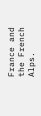France and the French Alps.